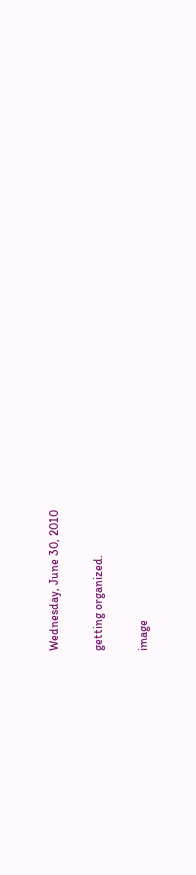Wednesday, June 30, 2010

getting organized.

image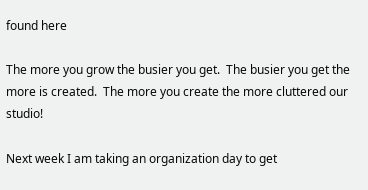found here

The more you grow the busier you get.  The busier you get the more is created.  The more you create the more cluttered our studio!

Next week I am taking an organization day to get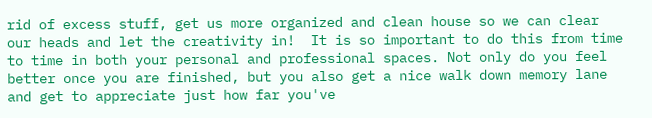rid of excess stuff, get us more organized and clean house so we can clear our heads and let the creativity in!  It is so important to do this from time to time in both your personal and professional spaces. Not only do you feel better once you are finished, but you also get a nice walk down memory lane and get to appreciate just how far you've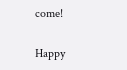come!

Happy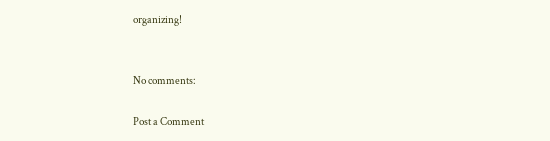organizing!


No comments:

Post a Comment